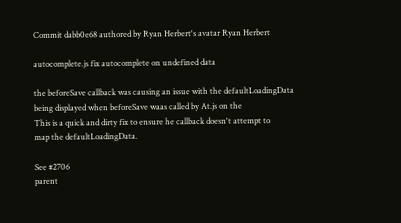Commit dabb0e68 authored by Ryan Herbert's avatar Ryan Herbert

autocomplete.js fix autocomplete on undefined data

the beforeSave callback was causing an issue with the defaultLoadingData
being displayed when beforeSave waas called by At.js on the
This is a quick and dirty fix to ensure he callback doesn't attempt to
map the defaultLoadingData.

See #2706
parent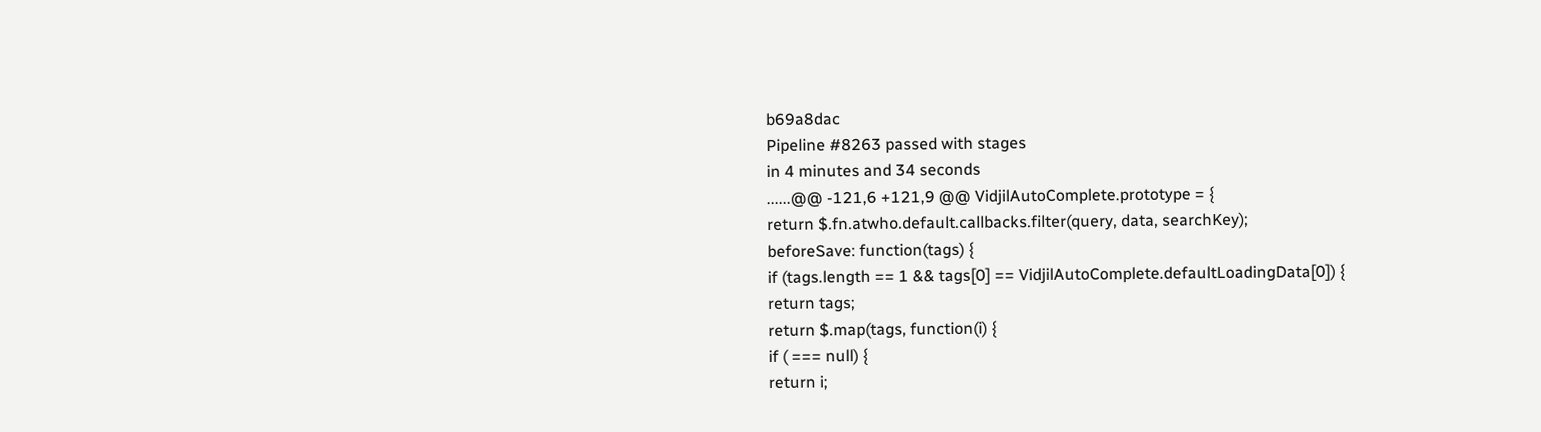b69a8dac
Pipeline #8263 passed with stages
in 4 minutes and 34 seconds
......@@ -121,6 +121,9 @@ VidjilAutoComplete.prototype = {
return $.fn.atwho.default.callbacks.filter(query, data, searchKey);
beforeSave: function(tags) {
if (tags.length == 1 && tags[0] == VidjilAutoComplete.defaultLoadingData[0]) {
return tags;
return $.map(tags, function(i) {
if ( === null) {
return i;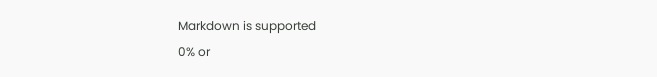Markdown is supported
0% or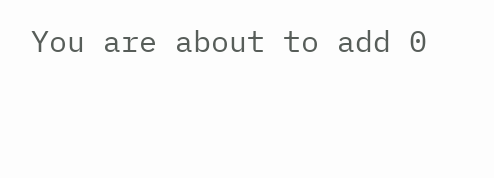You are about to add 0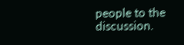people to the discussion.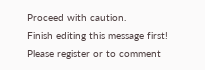Proceed with caution.
Finish editing this message first!
Please register or to comment